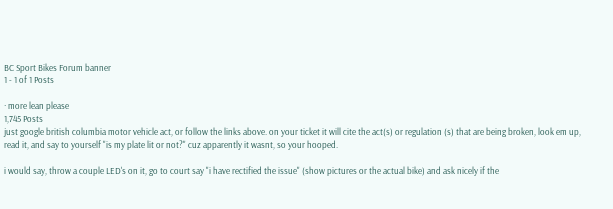BC Sport Bikes Forum banner
1 - 1 of 1 Posts

· more lean please
1,745 Posts
just google british columbia motor vehicle act, or follow the links above. on your ticket it will cite the act(s) or regulation (s) that are being broken, look em up, read it, and say to yourself "is my plate lit or not?" cuz apparently it wasnt, so your hooped.

i would say, throw a couple LED's on it, go to court say "i have rectified the issue" (show pictures or the actual bike) and ask nicely if the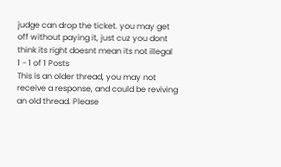judge can drop the ticket. you may get off without paying it, just cuz you dont think its right doesnt mean its not illegal
1 - 1 of 1 Posts
This is an older thread, you may not receive a response, and could be reviving an old thread. Please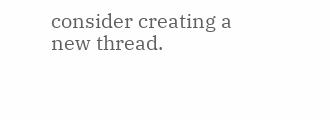consider creating a new thread.